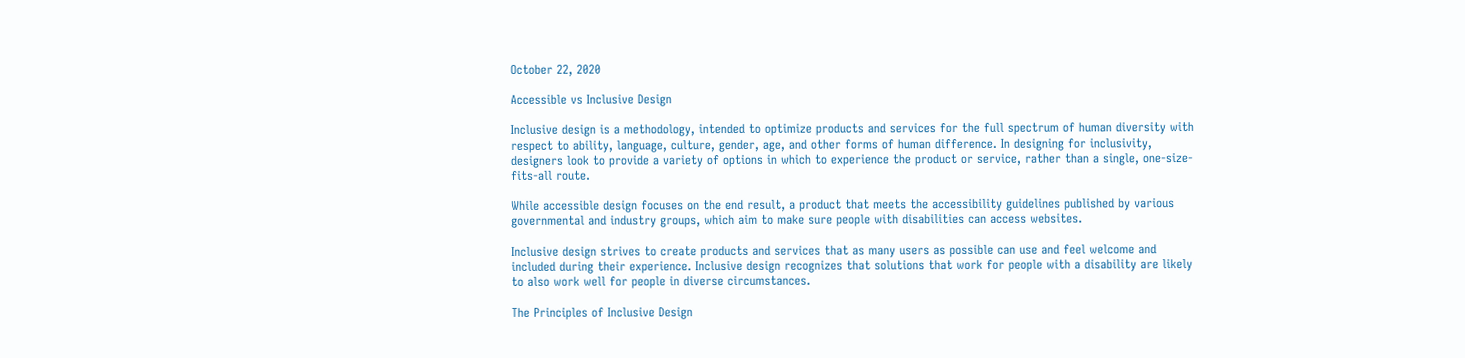October 22, 2020

Accessible vs Inclusive Design

Inclusive design is a methodology, intended to optimize products and services for the full spectrum of human diversity with respect to ability, language, culture, gender, age, and other forms of human difference. In designing for inclusivity, designers look to provide a variety of options in which to experience the product or service, rather than a single, one-size-fits-all route.

While accessible design focuses on the end result, a product that meets the accessibility guidelines published by various governmental and industry groups, which aim to make sure people with disabilities can access websites.

Inclusive design strives to create products and services that as many users as possible can use and feel welcome and included during their experience. Inclusive design recognizes that solutions that work for people with a disability are likely to also work well for people in diverse circumstances.

The Principles of Inclusive Design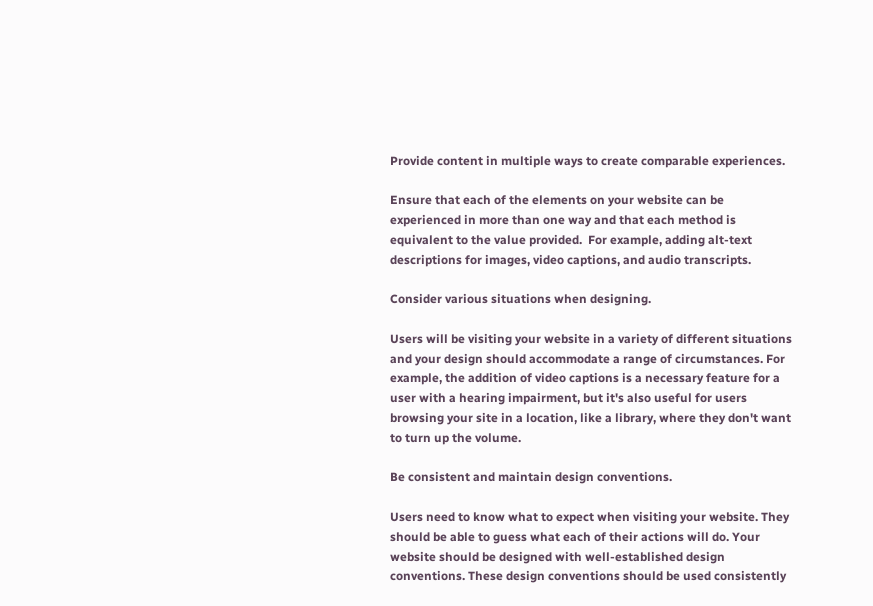Provide content in multiple ways to create comparable experiences.

Ensure that each of the elements on your website can be experienced in more than one way and that each method is equivalent to the value provided.  For example, adding alt-text descriptions for images, video captions, and audio transcripts.

Consider various situations when designing.

Users will be visiting your website in a variety of different situations and your design should accommodate a range of circumstances. For example, the addition of video captions is a necessary feature for a user with a hearing impairment, but it's also useful for users browsing your site in a location, like a library, where they don't want to turn up the volume.

Be consistent and maintain design conventions.

Users need to know what to expect when visiting your website. They should be able to guess what each of their actions will do. Your website should be designed with well-established design conventions. These design conventions should be used consistently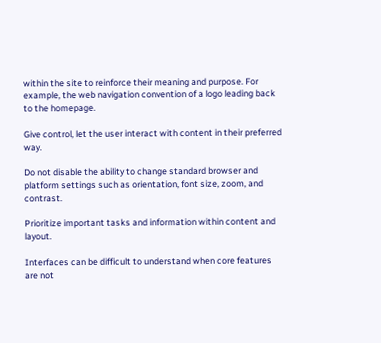within the site to reinforce their meaning and purpose. For example, the web navigation convention of a logo leading back to the homepage.

Give control, let the user interact with content in their preferred way.

Do not disable the ability to change standard browser and platform settings such as orientation, font size, zoom, and contrast.

Prioritize important tasks and information within content and layout.

Interfaces can be difficult to understand when core features are not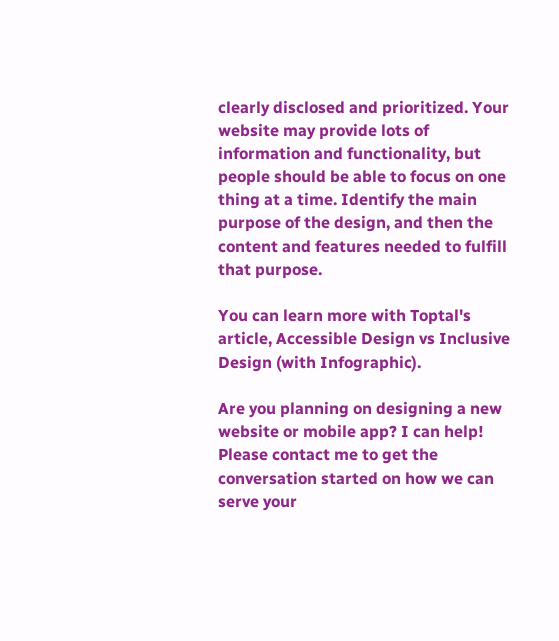clearly disclosed and prioritized. Your website may provide lots of information and functionality, but people should be able to focus on one thing at a time. Identify the main purpose of the design, and then the content and features needed to fulfill that purpose.

You can learn more with Toptal's article, Accessible Design vs Inclusive Design (with Infographic).

Are you planning on designing a new website or mobile app? I can help! Please contact me to get the conversation started on how we can serve your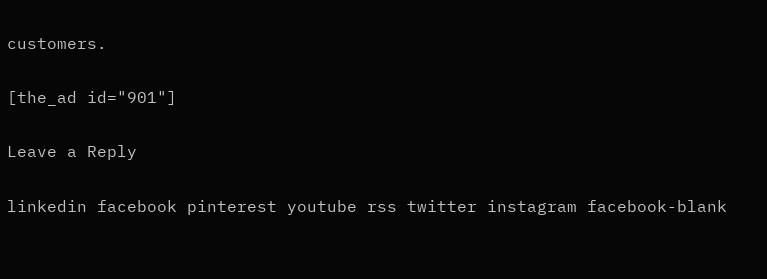customers.

[the_ad id="901"]

Leave a Reply

linkedin facebook pinterest youtube rss twitter instagram facebook-blank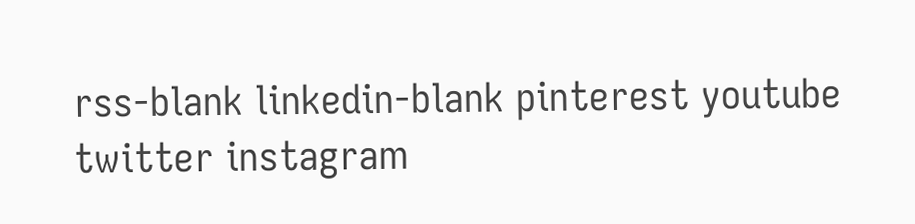rss-blank linkedin-blank pinterest youtube twitter instagram